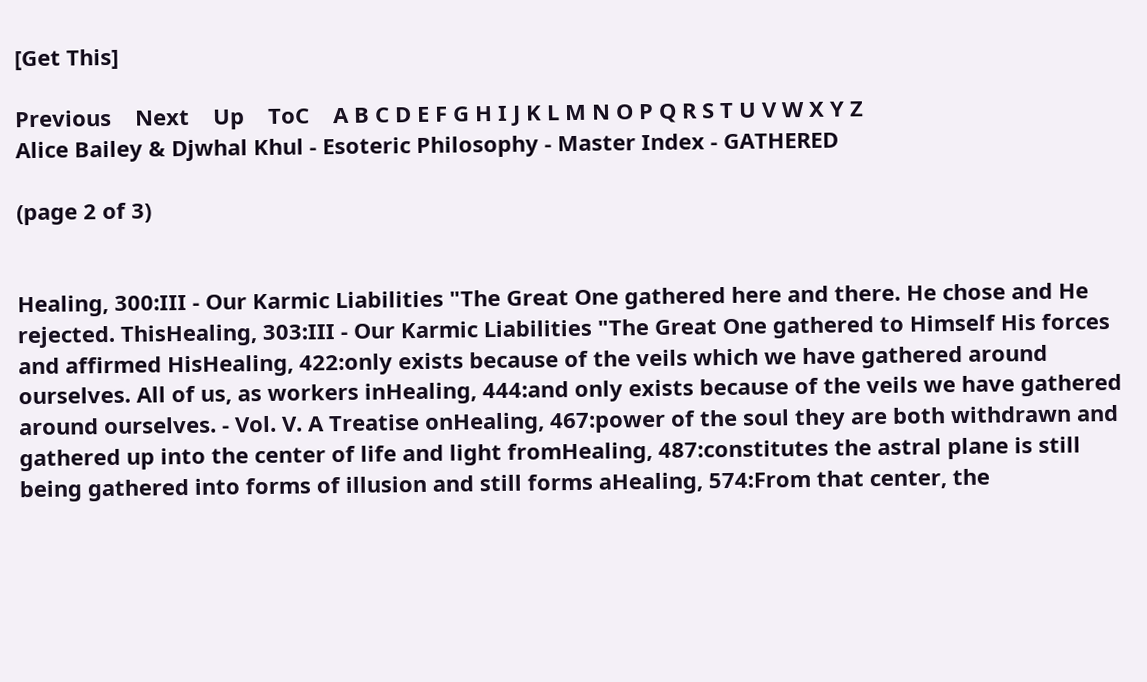[Get This]

Previous    Next    Up    ToC    A B C D E F G H I J K L M N O P Q R S T U V W X Y Z
Alice Bailey & Djwhal Khul - Esoteric Philosophy - Master Index - GATHERED

(page 2 of 3)


Healing, 300:III - Our Karmic Liabilities "The Great One gathered here and there. He chose and He rejected. ThisHealing, 303:III - Our Karmic Liabilities "The Great One gathered to Himself His forces and affirmed HisHealing, 422:only exists because of the veils which we have gathered around ourselves. All of us, as workers inHealing, 444:and only exists because of the veils we have gathered around ourselves. - Vol. V. A Treatise onHealing, 467:power of the soul they are both withdrawn and gathered up into the center of life and light fromHealing, 487:constitutes the astral plane is still being gathered into forms of illusion and still forms aHealing, 574:From that center, the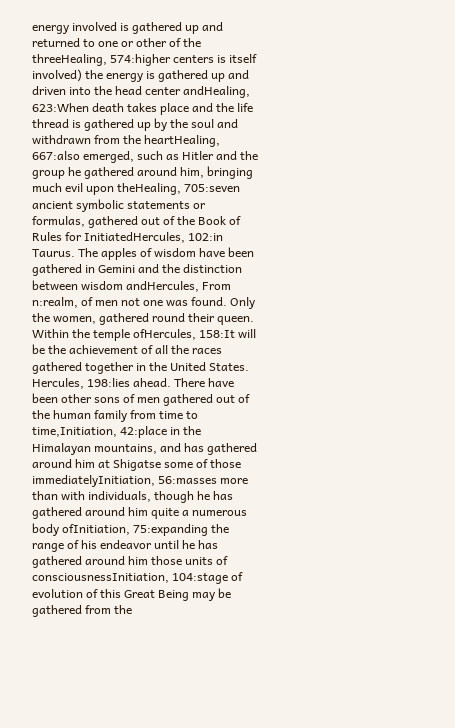energy involved is gathered up and returned to one or other of the threeHealing, 574:higher centers is itself involved) the energy is gathered up and driven into the head center andHealing, 623:When death takes place and the life thread is gathered up by the soul and withdrawn from the heartHealing, 667:also emerged, such as Hitler and the group he gathered around him, bringing much evil upon theHealing, 705:seven ancient symbolic statements or formulas, gathered out of the Book of Rules for InitiatedHercules, 102:in Taurus. The apples of wisdom have been gathered in Gemini and the distinction between wisdom andHercules, From n:realm, of men not one was found. Only the women, gathered round their queen. Within the temple ofHercules, 158:It will be the achievement of all the races gathered together in the United States. Hercules, 198:lies ahead. There have been other sons of men gathered out of the human family from time to time,Initiation, 42:place in the Himalayan mountains, and has gathered around him at Shigatse some of those immediatelyInitiation, 56:masses more than with individuals, though he has gathered around him quite a numerous body ofInitiation, 75:expanding the range of his endeavor until he has gathered around him those units of consciousnessInitiation, 104:stage of evolution of this Great Being may be gathered from the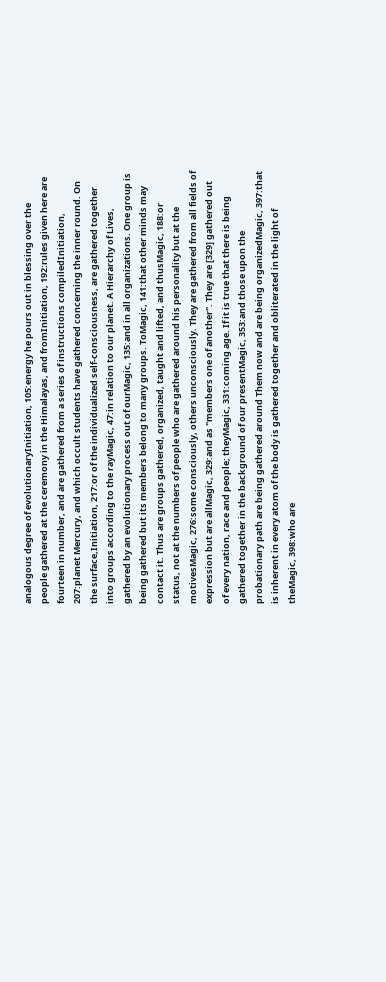analogous degree of evolutionaryInitiation, 105:energy he pours out in blessing over the people gathered at the ceremony in the Himalayas, and fromInitiation, 192:rules given here are fourteen in number, and are gathered from a series of instructions compiledInitiation, 207:planet Mercury, and which occult students have gathered concerning the inner round. On the surface,Initiation, 217:or of the individualized self-consciousness, are gathered together into groups according to the rayMagic, 47:in relation to our planet. A Hierarchy of Lives, gathered by an evolutionary process out of ourMagic, 135:and in all organizations. One group is being gathered but its members belong to many groups. ToMagic, 141:that other minds may contact it. Thus are groups gathered, organized, taught and lifted, and thusMagic, 188:or status, not at the numbers of people who are gathered around his personality but at the motivesMagic, 276:some consciously, others unconsciously. They are gathered from all fields of expression but are allMagic, 329:and as "members one of another". They are [329] gathered out of every nation, race and people; theyMagic, 331:coming age. If it is true that there is being gathered together in the background of our presentMagic, 353:and those upon the probationary path are being gathered around Them now and are being organizedMagic, 397:that is inherent in every atom of the body is gathered together and obliterated in the light of theMagic, 398:who are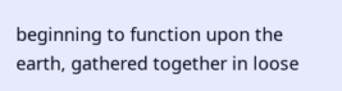beginning to function upon the earth, gathered together in loose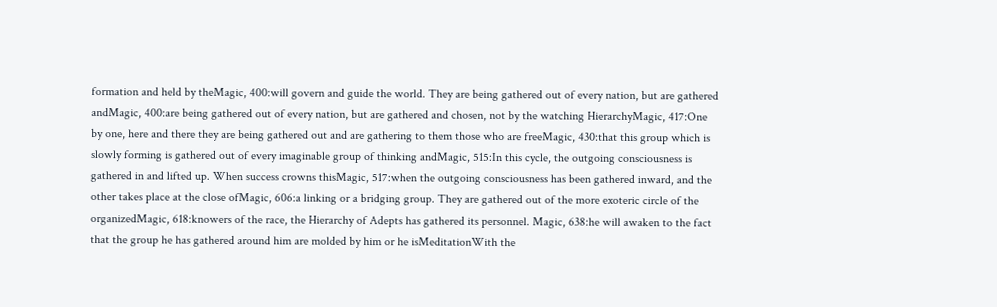formation and held by theMagic, 400:will govern and guide the world. They are being gathered out of every nation, but are gathered andMagic, 400:are being gathered out of every nation, but are gathered and chosen, not by the watching HierarchyMagic, 417:One by one, here and there they are being gathered out and are gathering to them those who are freeMagic, 430:that this group which is slowly forming is gathered out of every imaginable group of thinking andMagic, 515:In this cycle, the outgoing consciousness is gathered in and lifted up. When success crowns thisMagic, 517:when the outgoing consciousness has been gathered inward, and the other takes place at the close ofMagic, 606:a linking or a bridging group. They are gathered out of the more exoteric circle of the organizedMagic, 618:knowers of the race, the Hierarchy of Adepts has gathered its personnel. Magic, 638:he will awaken to the fact that the group he has gathered around him are molded by him or he isMeditationWith the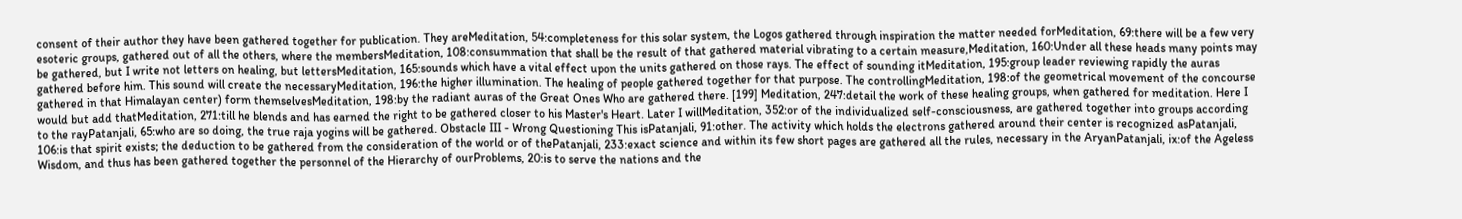consent of their author they have been gathered together for publication. They areMeditation, 54:completeness for this solar system, the Logos gathered through inspiration the matter needed forMeditation, 69:there will be a few very esoteric groups, gathered out of all the others, where the membersMeditation, 108:consummation that shall be the result of that gathered material vibrating to a certain measure,Meditation, 160:Under all these heads many points may be gathered, but I write not letters on healing, but lettersMeditation, 165:sounds which have a vital effect upon the units gathered on those rays. The effect of sounding itMeditation, 195:group leader reviewing rapidly the auras gathered before him. This sound will create the necessaryMeditation, 196:the higher illumination. The healing of people gathered together for that purpose. The controllingMeditation, 198:of the geometrical movement of the concourse gathered in that Himalayan center) form themselvesMeditation, 198:by the radiant auras of the Great Ones Who are gathered there. [199] Meditation, 247:detail the work of these healing groups, when gathered for meditation. Here I would but add thatMeditation, 271:till he blends and has earned the right to be gathered closer to his Master's Heart. Later I willMeditation, 352:or of the individualized self-consciousness, are gathered together into groups according to the rayPatanjali, 65:who are so doing, the true raja yogins will be gathered. Obstacle III - Wrong Questioning This isPatanjali, 91:other. The activity which holds the electrons gathered around their center is recognized asPatanjali, 106:is that spirit exists; the deduction to be gathered from the consideration of the world or of thePatanjali, 233:exact science and within its few short pages are gathered all the rules, necessary in the AryanPatanjali, ix:of the Ageless Wisdom, and thus has been gathered together the personnel of the Hierarchy of ourProblems, 20:is to serve the nations and the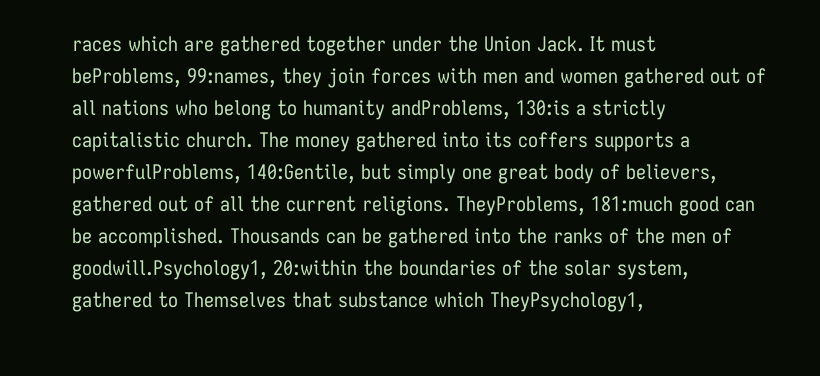races which are gathered together under the Union Jack. It must beProblems, 99:names, they join forces with men and women gathered out of all nations who belong to humanity andProblems, 130:is a strictly capitalistic church. The money gathered into its coffers supports a powerfulProblems, 140:Gentile, but simply one great body of believers, gathered out of all the current religions. TheyProblems, 181:much good can be accomplished. Thousands can be gathered into the ranks of the men of goodwill.Psychology1, 20:within the boundaries of the solar system, gathered to Themselves that substance which TheyPsychology1,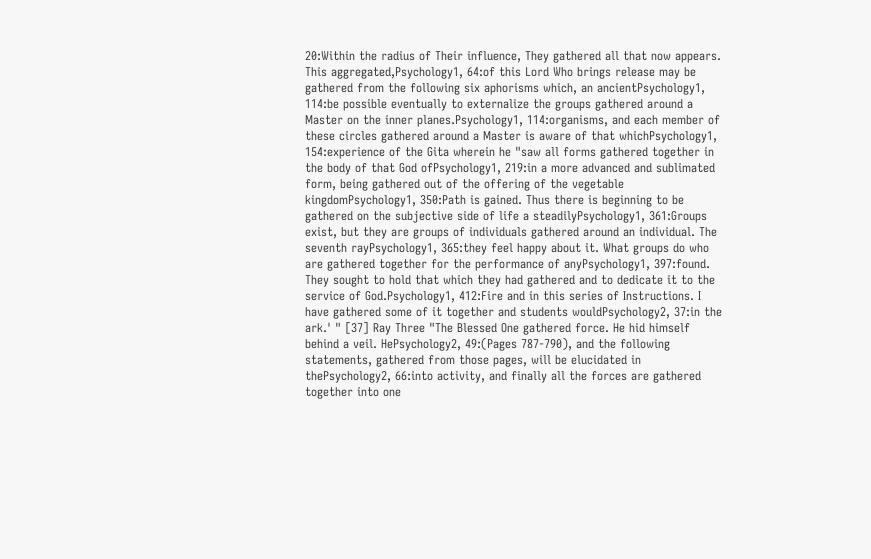20:Within the radius of Their influence, They gathered all that now appears. This aggregated,Psychology1, 64:of this Lord Who brings release may be gathered from the following six aphorisms which, an ancientPsychology1, 114:be possible eventually to externalize the groups gathered around a Master on the inner planes.Psychology1, 114:organisms, and each member of these circles gathered around a Master is aware of that whichPsychology1, 154:experience of the Gita wherein he "saw all forms gathered together in the body of that God ofPsychology1, 219:in a more advanced and sublimated form, being gathered out of the offering of the vegetable kingdomPsychology1, 350:Path is gained. Thus there is beginning to be gathered on the subjective side of life a steadilyPsychology1, 361:Groups exist, but they are groups of individuals gathered around an individual. The seventh rayPsychology1, 365:they feel happy about it. What groups do who are gathered together for the performance of anyPsychology1, 397:found. They sought to hold that which they had gathered and to dedicate it to the service of God.Psychology1, 412:Fire and in this series of Instructions. I have gathered some of it together and students wouldPsychology2, 37:in the ark.' " [37] Ray Three "The Blessed One gathered force. He hid himself behind a veil. HePsychology2, 49:(Pages 787-790), and the following statements, gathered from those pages, will be elucidated in thePsychology2, 66:into activity, and finally all the forces are gathered together into one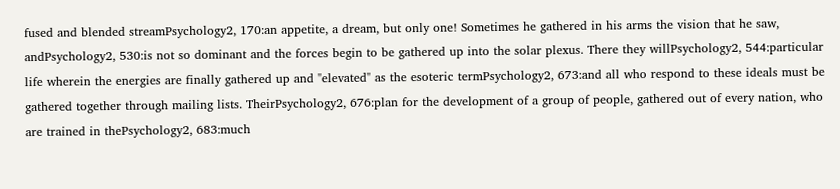fused and blended streamPsychology2, 170:an appetite, a dream, but only one! Sometimes he gathered in his arms the vision that he saw, andPsychology2, 530:is not so dominant and the forces begin to be gathered up into the solar plexus. There they willPsychology2, 544:particular life wherein the energies are finally gathered up and "elevated" as the esoteric termPsychology2, 673:and all who respond to these ideals must be gathered together through mailing lists. TheirPsychology2, 676:plan for the development of a group of people, gathered out of every nation, who are trained in thePsychology2, 683:much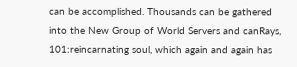can be accomplished. Thousands can be gathered into the New Group of World Servers and canRays, 101:reincarnating soul, which again and again has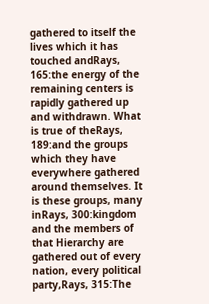gathered to itself the lives which it has touched andRays, 165:the energy of the remaining centers is rapidly gathered up and withdrawn. What is true of theRays, 189:and the groups which they have everywhere gathered around themselves. It is these groups, many inRays, 300:kingdom and the members of that Hierarchy are gathered out of every nation, every political party,Rays, 315:The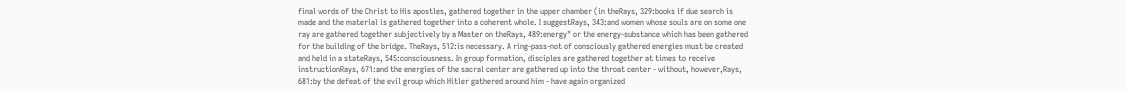final words of the Christ to His apostles, gathered together in the upper chamber (in theRays, 329:books if due search is made and the material is gathered together into a coherent whole. I suggestRays, 343:and women whose souls are on some one ray are gathered together subjectively by a Master on theRays, 489:energy" or the energy-substance which has been gathered for the building of the bridge. TheRays, 512:is necessary. A ring-pass-not of consciously gathered energies must be created and held in a stateRays, 545:consciousness. In group formation, disciples are gathered together at times to receive instructionRays, 671:and the energies of the sacral center are gathered up into the throat center - without, however,Rays, 681:by the defeat of the evil group which Hitler gathered around him - have again organized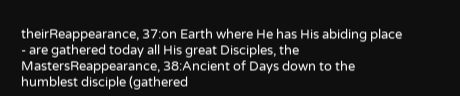theirReappearance, 37:on Earth where He has His abiding place - are gathered today all His great Disciples, the MastersReappearance, 38:Ancient of Days down to the humblest disciple (gathered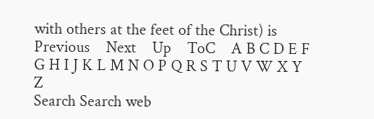with others at the feet of the Christ) is
Previous    Next    Up    ToC    A B C D E F G H I J K L M N O P Q R S T U V W X Y Z
Search Search web